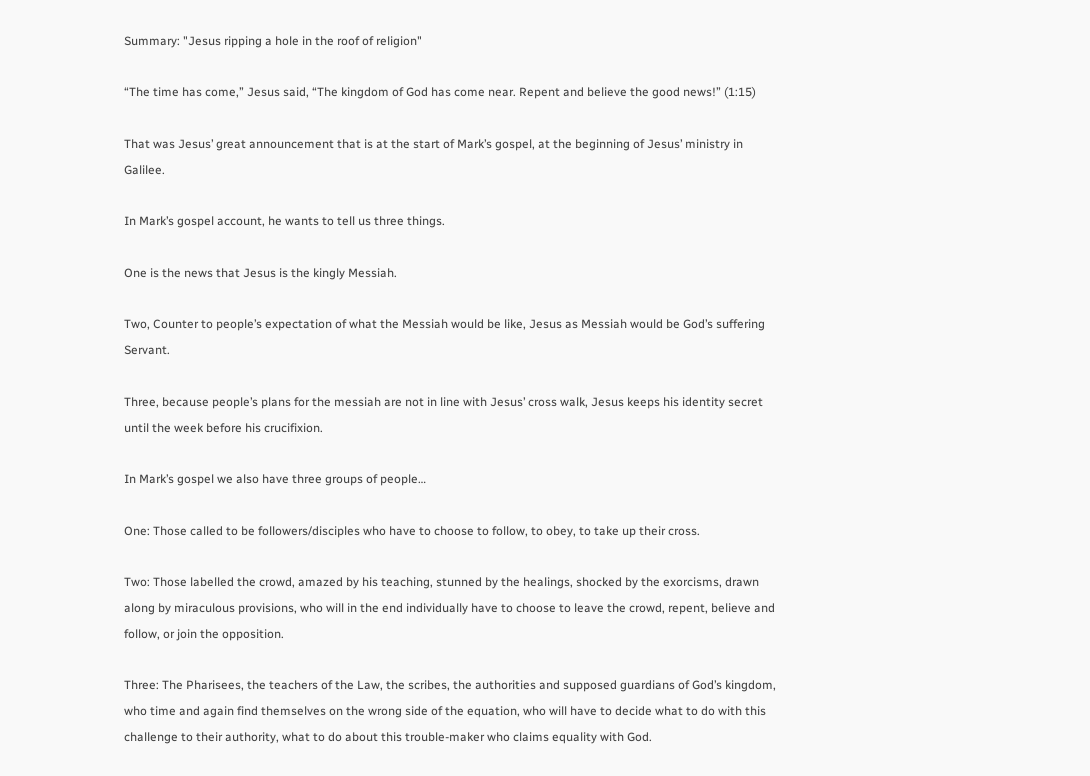Summary: "Jesus ripping a hole in the roof of religion"

“The time has come,” Jesus said, “The kingdom of God has come near. Repent and believe the good news!” (1:15)

That was Jesus’ great announcement that is at the start of Mark’s gospel, at the beginning of Jesus’ ministry in Galilee.

In Mark’s gospel account, he wants to tell us three things.

One is the news that Jesus is the kingly Messiah.

Two, Counter to people’s expectation of what the Messiah would be like, Jesus as Messiah would be God’s suffering Servant.

Three, because people’s plans for the messiah are not in line with Jesus’ cross walk, Jesus keeps his identity secret until the week before his crucifixion.

In Mark’s gospel we also have three groups of people…

One: Those called to be followers/disciples who have to choose to follow, to obey, to take up their cross.

Two: Those labelled the crowd, amazed by his teaching, stunned by the healings, shocked by the exorcisms, drawn along by miraculous provisions, who will in the end individually have to choose to leave the crowd, repent, believe and follow, or join the opposition.

Three: The Pharisees, the teachers of the Law, the scribes, the authorities and supposed guardians of God’s kingdom, who time and again find themselves on the wrong side of the equation, who will have to decide what to do with this challenge to their authority, what to do about this trouble-maker who claims equality with God.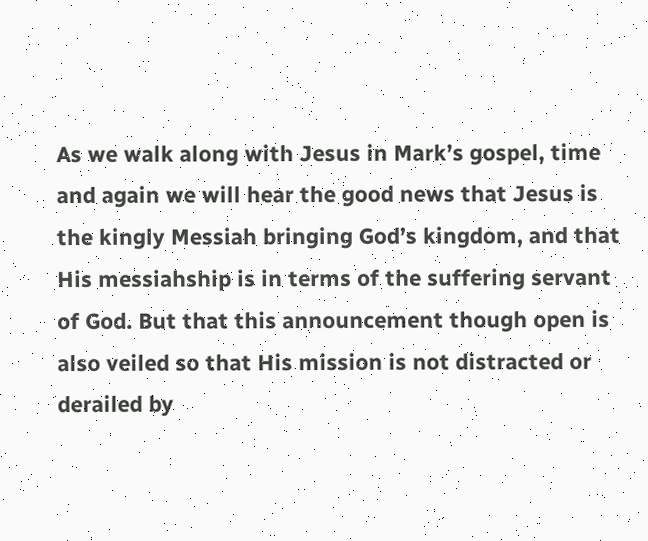As we walk along with Jesus in Mark’s gospel, time and again we will hear the good news that Jesus is the kingly Messiah bringing God’s kingdom, and that His messiahship is in terms of the suffering servant of God. But that this announcement though open is also veiled so that His mission is not distracted or derailed by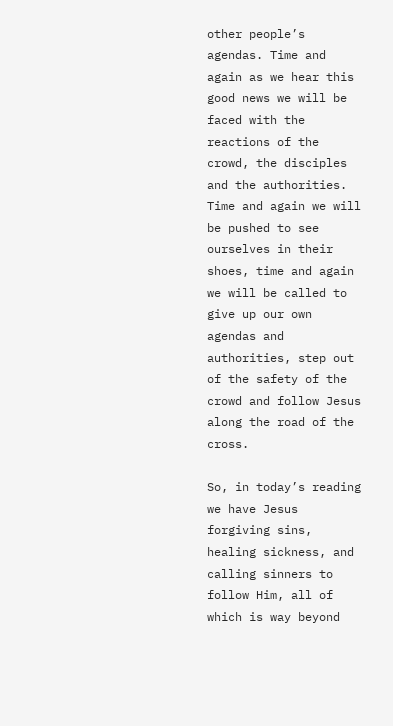other people’s agendas. Time and again as we hear this good news we will be faced with the reactions of the crowd, the disciples and the authorities. Time and again we will be pushed to see ourselves in their shoes, time and again we will be called to give up our own agendas and authorities, step out of the safety of the crowd and follow Jesus along the road of the cross.

So, in today’s reading we have Jesus forgiving sins, healing sickness, and calling sinners to follow Him, all of which is way beyond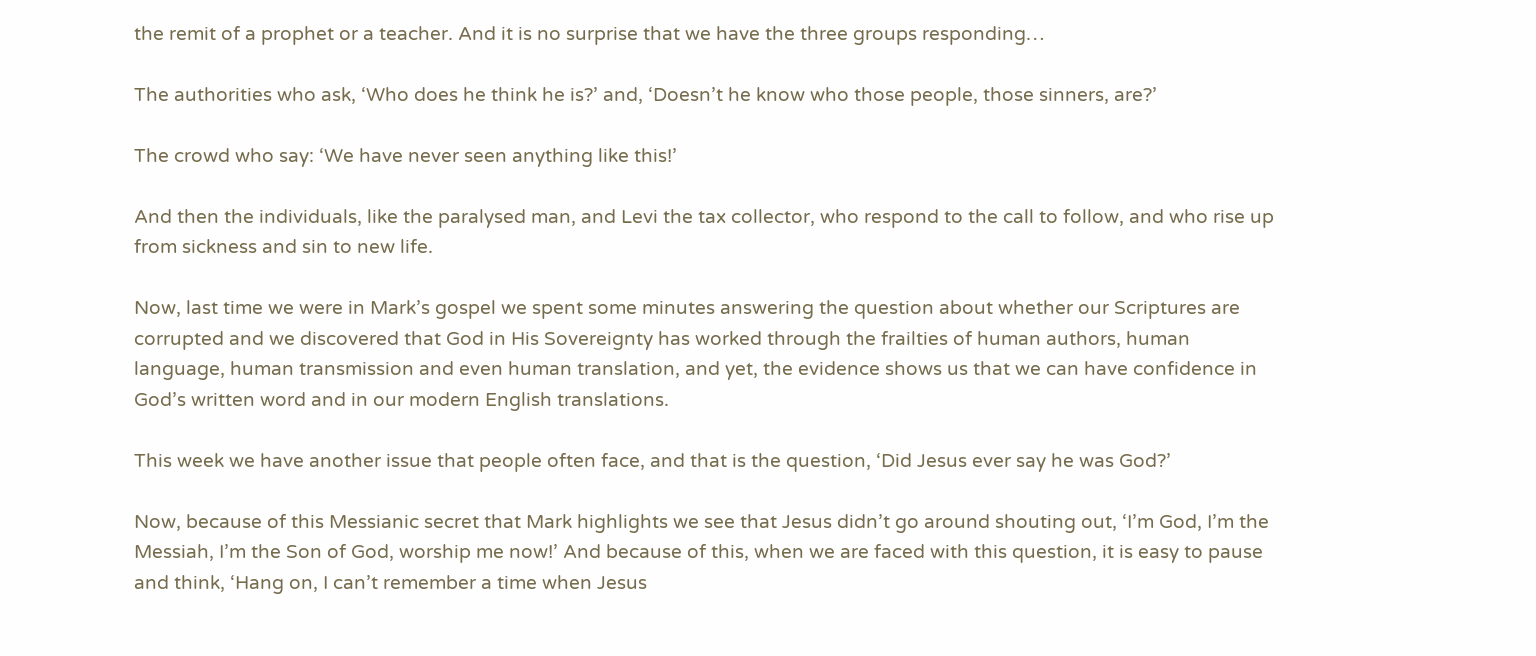the remit of a prophet or a teacher. And it is no surprise that we have the three groups responding…

The authorities who ask, ‘Who does he think he is?’ and, ‘Doesn’t he know who those people, those sinners, are?’

The crowd who say: ‘We have never seen anything like this!’

And then the individuals, like the paralysed man, and Levi the tax collector, who respond to the call to follow, and who rise up from sickness and sin to new life.

Now, last time we were in Mark’s gospel we spent some minutes answering the question about whether our Scriptures are corrupted and we discovered that God in His Sovereignty has worked through the frailties of human authors, human language, human transmission and even human translation, and yet, the evidence shows us that we can have confidence in God’s written word and in our modern English translations.

This week we have another issue that people often face, and that is the question, ‘Did Jesus ever say he was God?’

Now, because of this Messianic secret that Mark highlights we see that Jesus didn’t go around shouting out, ‘I’m God, I’m the Messiah, I’m the Son of God, worship me now!’ And because of this, when we are faced with this question, it is easy to pause and think, ‘Hang on, I can’t remember a time when Jesus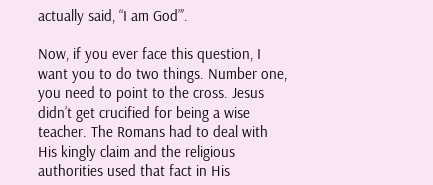actually said, “I am God”’.

Now, if you ever face this question, I want you to do two things. Number one, you need to point to the cross. Jesus didn’t get crucified for being a wise teacher. The Romans had to deal with His kingly claim and the religious authorities used that fact in His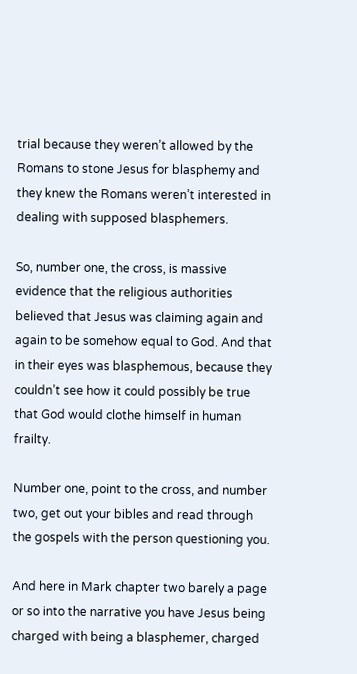trial because they weren’t allowed by the Romans to stone Jesus for blasphemy and they knew the Romans weren’t interested in dealing with supposed blasphemers.

So, number one, the cross, is massive evidence that the religious authorities believed that Jesus was claiming again and again to be somehow equal to God. And that in their eyes was blasphemous, because they couldn’t see how it could possibly be true that God would clothe himself in human frailty.

Number one, point to the cross, and number two, get out your bibles and read through the gospels with the person questioning you.

And here in Mark chapter two barely a page or so into the narrative you have Jesus being charged with being a blasphemer, charged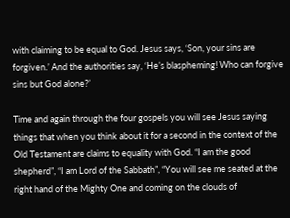with claiming to be equal to God. Jesus says, ‘Son, your sins are forgiven.’ And the authorities say, ‘He’s blaspheming! Who can forgive sins but God alone?’

Time and again through the four gospels you will see Jesus saying things that when you think about it for a second in the context of the Old Testament are claims to equality with God. “I am the good shepherd”, “I am Lord of the Sabbath”, “You will see me seated at the right hand of the Mighty One and coming on the clouds of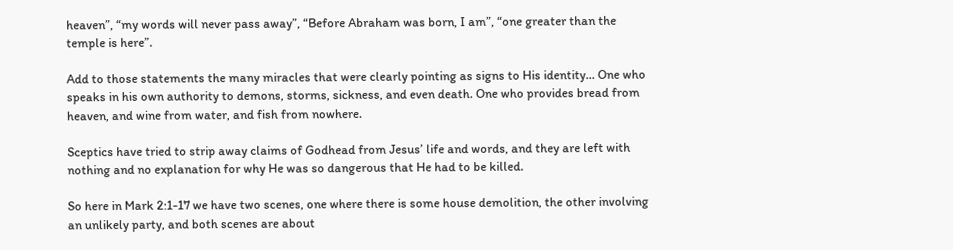heaven”, “my words will never pass away”, “Before Abraham was born, I am”, “one greater than the temple is here”.

Add to those statements the many miracles that were clearly pointing as signs to His identity… One who speaks in his own authority to demons, storms, sickness, and even death. One who provides bread from heaven, and wine from water, and fish from nowhere.

Sceptics have tried to strip away claims of Godhead from Jesus’ life and words, and they are left with nothing and no explanation for why He was so dangerous that He had to be killed.

So here in Mark 2:1-17 we have two scenes, one where there is some house demolition, the other involving an unlikely party, and both scenes are about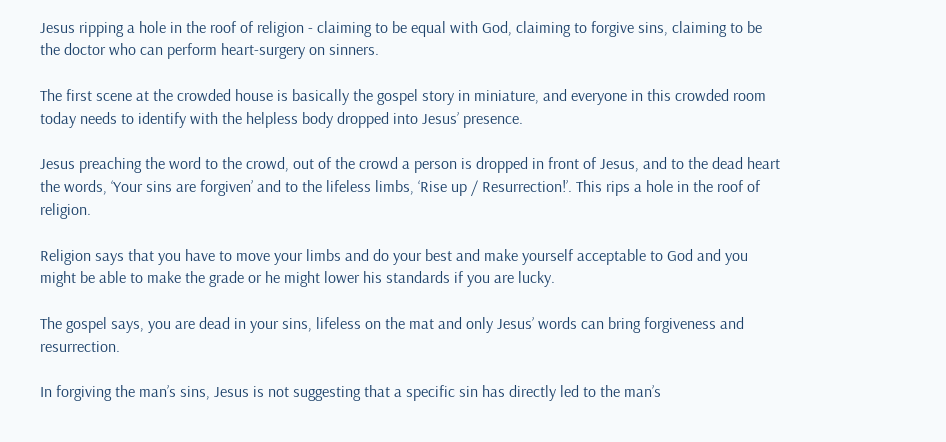Jesus ripping a hole in the roof of religion - claiming to be equal with God, claiming to forgive sins, claiming to be the doctor who can perform heart-surgery on sinners.

The first scene at the crowded house is basically the gospel story in miniature, and everyone in this crowded room today needs to identify with the helpless body dropped into Jesus’ presence.

Jesus preaching the word to the crowd, out of the crowd a person is dropped in front of Jesus, and to the dead heart the words, ‘Your sins are forgiven’ and to the lifeless limbs, ‘Rise up / Resurrection!’. This rips a hole in the roof of religion.

Religion says that you have to move your limbs and do your best and make yourself acceptable to God and you might be able to make the grade or he might lower his standards if you are lucky.

The gospel says, you are dead in your sins, lifeless on the mat and only Jesus’ words can bring forgiveness and resurrection.

In forgiving the man’s sins, Jesus is not suggesting that a specific sin has directly led to the man’s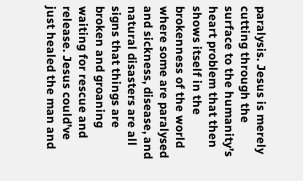paralysis. Jesus is merely cutting through the surface to the humanity’s heart problem that then shows itself in the brokenness of the world where some are paralysed and sickness, disease, and natural disasters are all signs that things are broken and groaning waiting for rescue and release. Jesus could’ve just healed the man and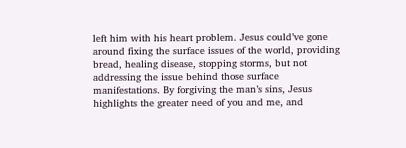left him with his heart problem. Jesus could’ve gone around fixing the surface issues of the world, providing bread, healing disease, stopping storms, but not addressing the issue behind those surface manifestations. By forgiving the man’s sins, Jesus highlights the greater need of you and me, and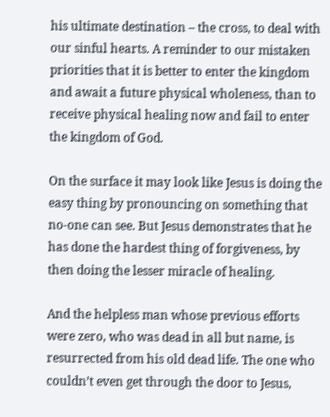his ultimate destination – the cross, to deal with our sinful hearts. A reminder to our mistaken priorities that it is better to enter the kingdom and await a future physical wholeness, than to receive physical healing now and fail to enter the kingdom of God.

On the surface it may look like Jesus is doing the easy thing by pronouncing on something that no-one can see. But Jesus demonstrates that he has done the hardest thing of forgiveness, by then doing the lesser miracle of healing.

And the helpless man whose previous efforts were zero, who was dead in all but name, is resurrected from his old dead life. The one who couldn’t even get through the door to Jesus,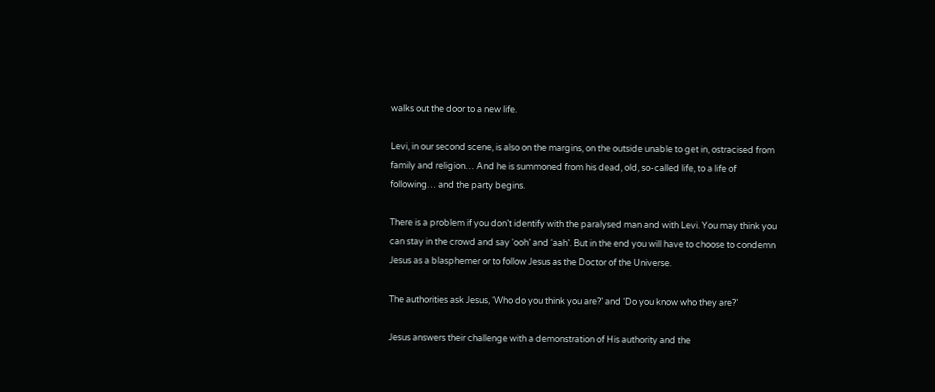walks out the door to a new life.

Levi, in our second scene, is also on the margins, on the outside unable to get in, ostracised from family and religion… And he is summoned from his dead, old, so-called life, to a life of following… and the party begins.

There is a problem if you don’t identify with the paralysed man and with Levi. You may think you can stay in the crowd and say ‘ooh’ and ‘aah’. But in the end you will have to choose to condemn Jesus as a blasphemer or to follow Jesus as the Doctor of the Universe.

The authorities ask Jesus, ‘Who do you think you are?’ and ‘Do you know who they are?’

Jesus answers their challenge with a demonstration of His authority and the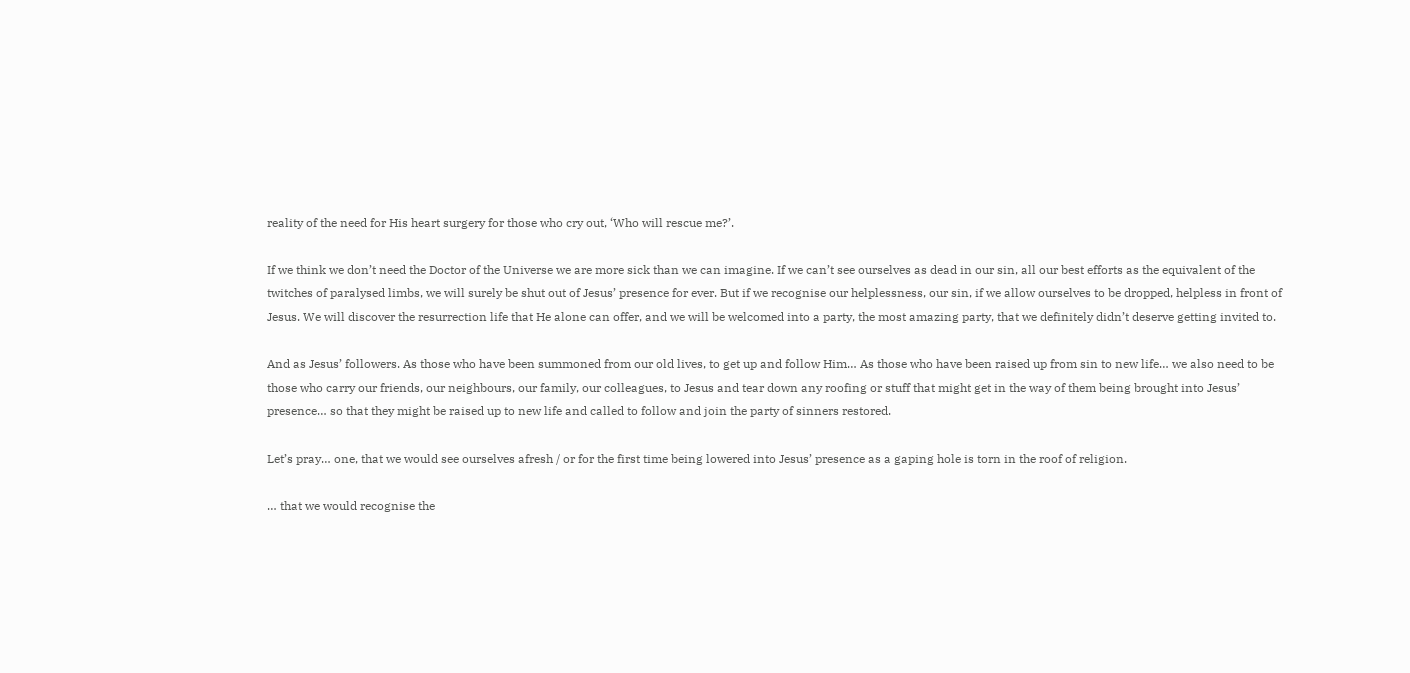reality of the need for His heart surgery for those who cry out, ‘Who will rescue me?’.

If we think we don’t need the Doctor of the Universe we are more sick than we can imagine. If we can’t see ourselves as dead in our sin, all our best efforts as the equivalent of the twitches of paralysed limbs, we will surely be shut out of Jesus’ presence for ever. But if we recognise our helplessness, our sin, if we allow ourselves to be dropped, helpless in front of Jesus. We will discover the resurrection life that He alone can offer, and we will be welcomed into a party, the most amazing party, that we definitely didn’t deserve getting invited to.

And as Jesus’ followers. As those who have been summoned from our old lives, to get up and follow Him… As those who have been raised up from sin to new life… we also need to be those who carry our friends, our neighbours, our family, our colleagues, to Jesus and tear down any roofing or stuff that might get in the way of them being brought into Jesus’ presence… so that they might be raised up to new life and called to follow and join the party of sinners restored.

Let’s pray… one, that we would see ourselves afresh / or for the first time being lowered into Jesus’ presence as a gaping hole is torn in the roof of religion.

… that we would recognise the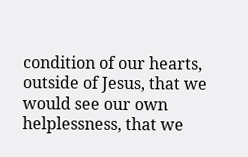condition of our hearts, outside of Jesus, that we would see our own helplessness, that we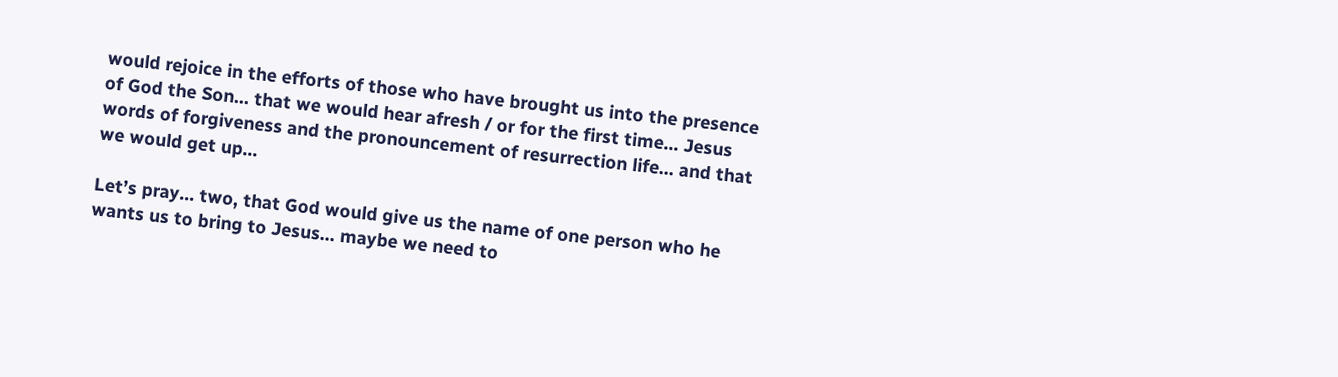would rejoice in the efforts of those who have brought us into the presence of God the Son… that we would hear afresh / or for the first time… Jesus words of forgiveness and the pronouncement of resurrection life… and that we would get up…

Let’s pray… two, that God would give us the name of one person who he wants us to bring to Jesus… maybe we need to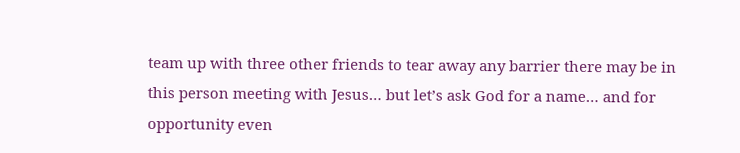team up with three other friends to tear away any barrier there may be in this person meeting with Jesus… but let’s ask God for a name… and for opportunity even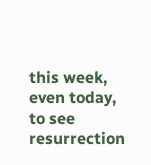this week, even today, to see resurrection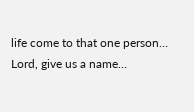life come to that one person… Lord, give us a name…